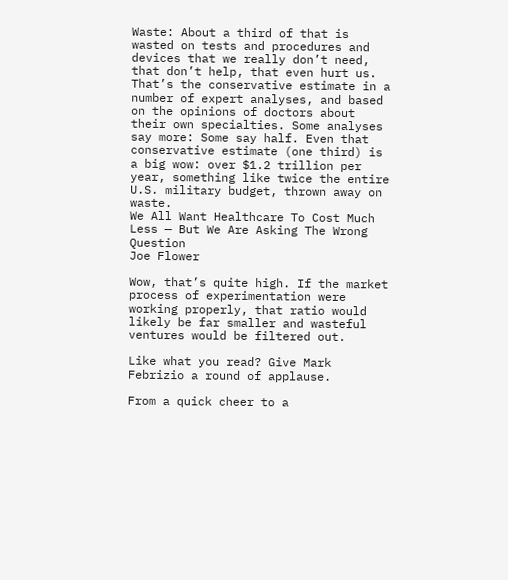Waste: About a third of that is wasted on tests and procedures and devices that we really don’t need, that don’t help, that even hurt us. That’s the conservative estimate in a number of expert analyses, and based on the opinions of doctors about their own specialties. Some analyses say more: Some say half. Even that conservative estimate (one third) is a big wow: over $1.2 trillion per year, something like twice the entire U.S. military budget, thrown away on waste.
We All Want Healthcare To Cost Much Less — But We Are Asking The Wrong Question
Joe Flower

Wow, that’s quite high. If the market process of experimentation were working properly, that ratio would likely be far smaller and wasteful ventures would be filtered out.

Like what you read? Give Mark Febrizio a round of applause.

From a quick cheer to a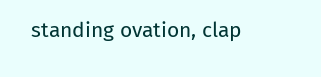standing ovation, clap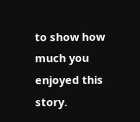to show how much you enjoyed this story.